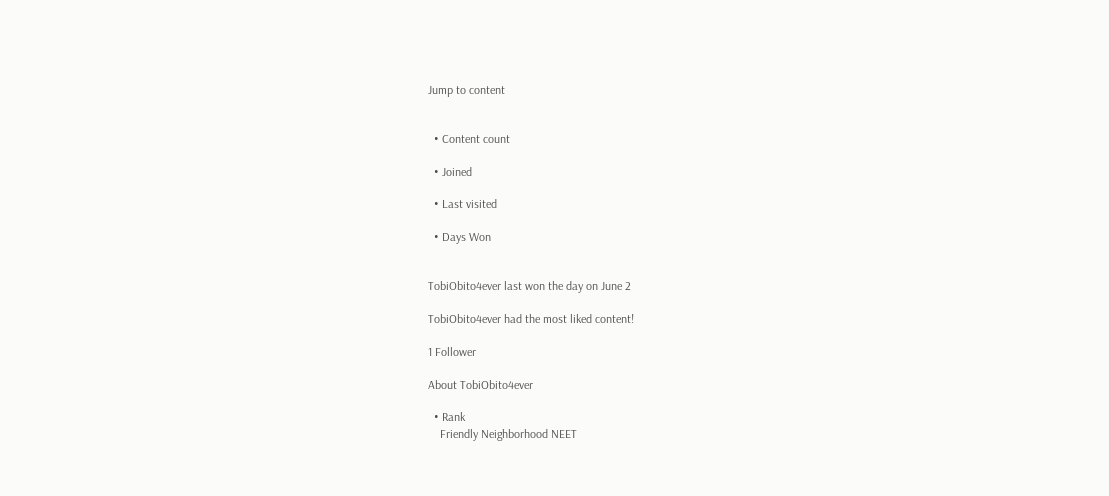Jump to content


  • Content count

  • Joined

  • Last visited

  • Days Won


TobiObito4ever last won the day on June 2

TobiObito4ever had the most liked content!

1 Follower

About TobiObito4ever

  • Rank
    Friendly Neighborhood NEET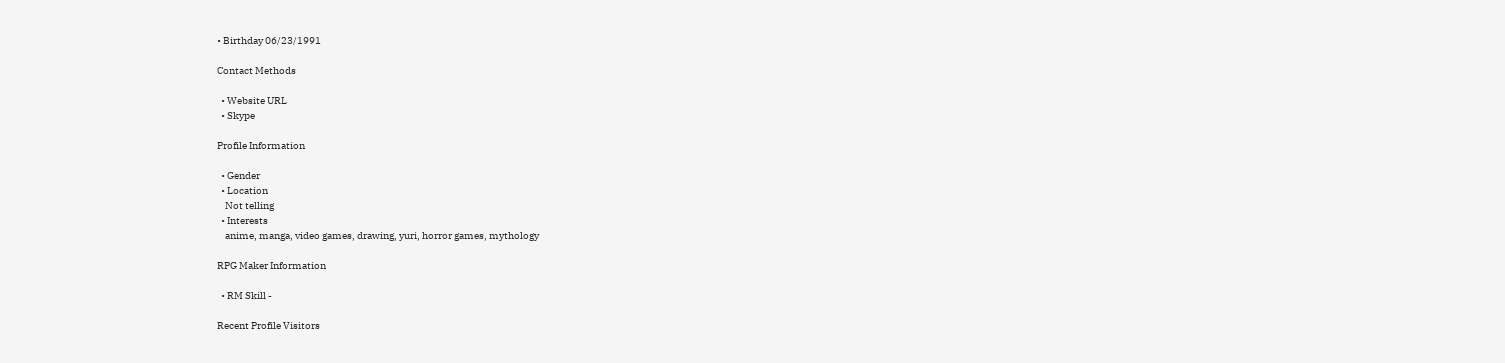• Birthday 06/23/1991

Contact Methods

  • Website URL
  • Skype

Profile Information

  • Gender
  • Location
    Not telling
  • Interests
    anime, manga, video games, drawing, yuri, horror games, mythology

RPG Maker Information

  • RM Skill -

Recent Profile Visitors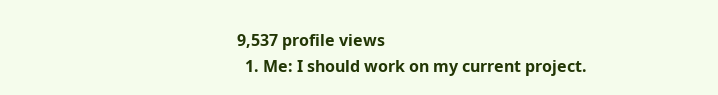9,537 profile views
  1. Me: I should work on my current project.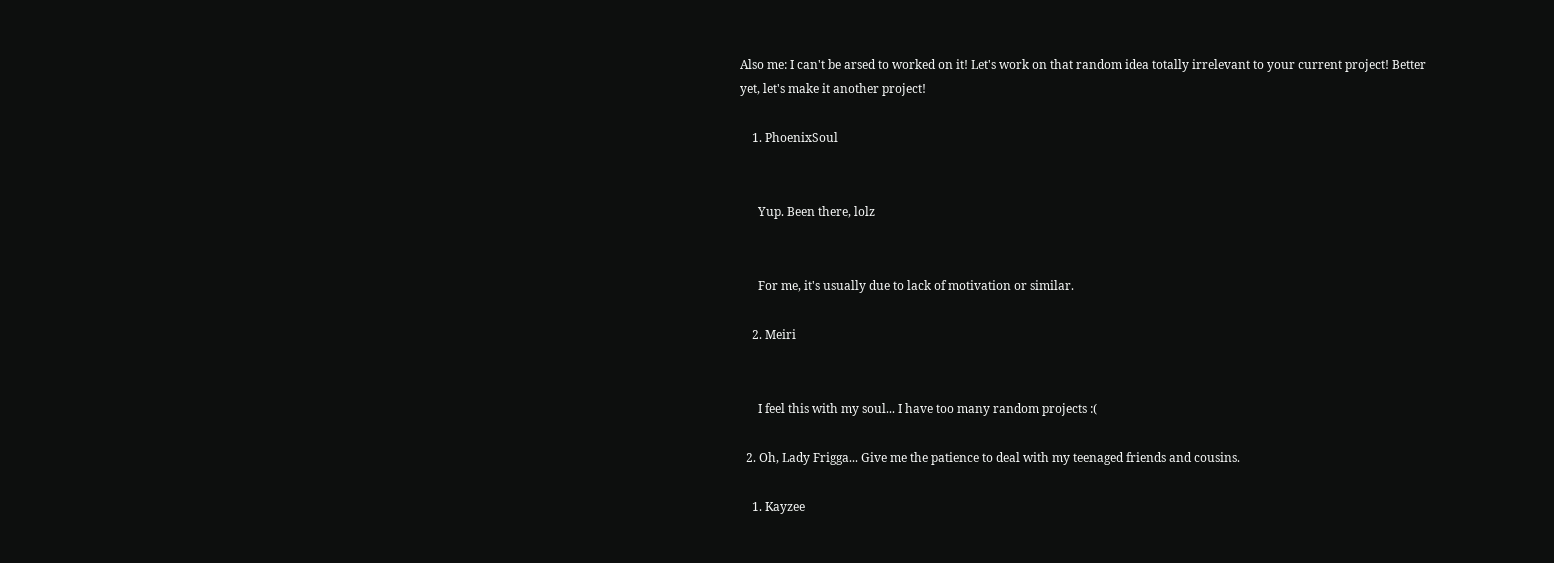Also me: I can't be arsed to worked on it! Let's work on that random idea totally irrelevant to your current project! Better yet, let's make it another project!

    1. PhoenixSoul


      Yup. Been there, lolz


      For me, it's usually due to lack of motivation or similar.

    2. Meiri


      I feel this with my soul... I have too many random projects :(

  2. Oh, Lady Frigga... Give me the patience to deal with my teenaged friends and cousins.

    1. Kayzee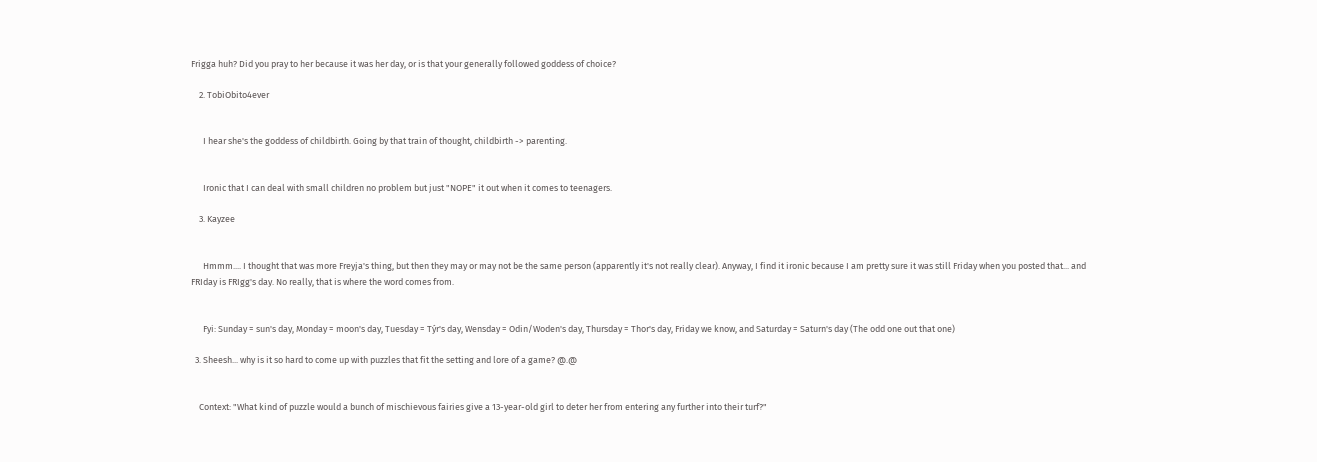Frigga huh? Did you pray to her because it was her day, or is that your generally followed goddess of choice?

    2. TobiObito4ever


      I hear she's the goddess of childbirth. Going by that train of thought, childbirth -> parenting.


      Ironic that I can deal with small children no problem but just "NOPE" it out when it comes to teenagers.

    3. Kayzee


      Hmmm.... I thought that was more Freyja's thing, but then they may or may not be the same person (apparently it's not really clear). Anyway, I find it ironic because I am pretty sure it was still Friday when you posted that... and FRIday is FRIgg's day. No really, that is where the word comes from.


      Fyi: Sunday = sun's day, Monday = moon's day, Tuesday = Týr's day, Wensday = Odin/Woden's day, Thursday = Thor's day, Friday we know, and Saturday = Saturn's day (The odd one out that one)

  3. Sheesh... why is it so hard to come up with puzzles that fit the setting and lore of a game? @.@


    Context: "What kind of puzzle would a bunch of mischievous fairies give a 13-year-old girl to deter her from entering any further into their turf?"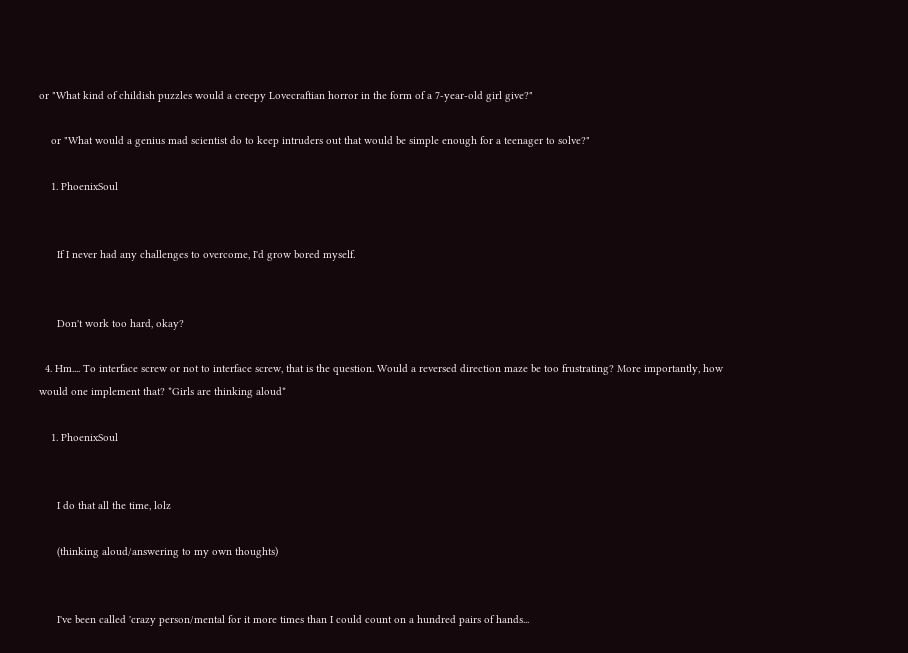or "What kind of childish puzzles would a creepy Lovecraftian horror in the form of a 7-year-old girl give?"

    or "What would a genius mad scientist do to keep intruders out that would be simple enough for a teenager to solve?"

    1. PhoenixSoul


      If I never had any challenges to overcome, I'd grow bored myself.


      Don't work too hard, okay?

  4. Hm.... To interface screw or not to interface screw, that is the question. Would a reversed direction maze be too frustrating? More importantly, how would one implement that? *Girls are thinking aloud*

    1. PhoenixSoul


      I do that all the time, lolz

      (thinking aloud/answering to my own thoughts)


      I've been called 'crazy person/mental for it more times than I could count on a hundred pairs of hands...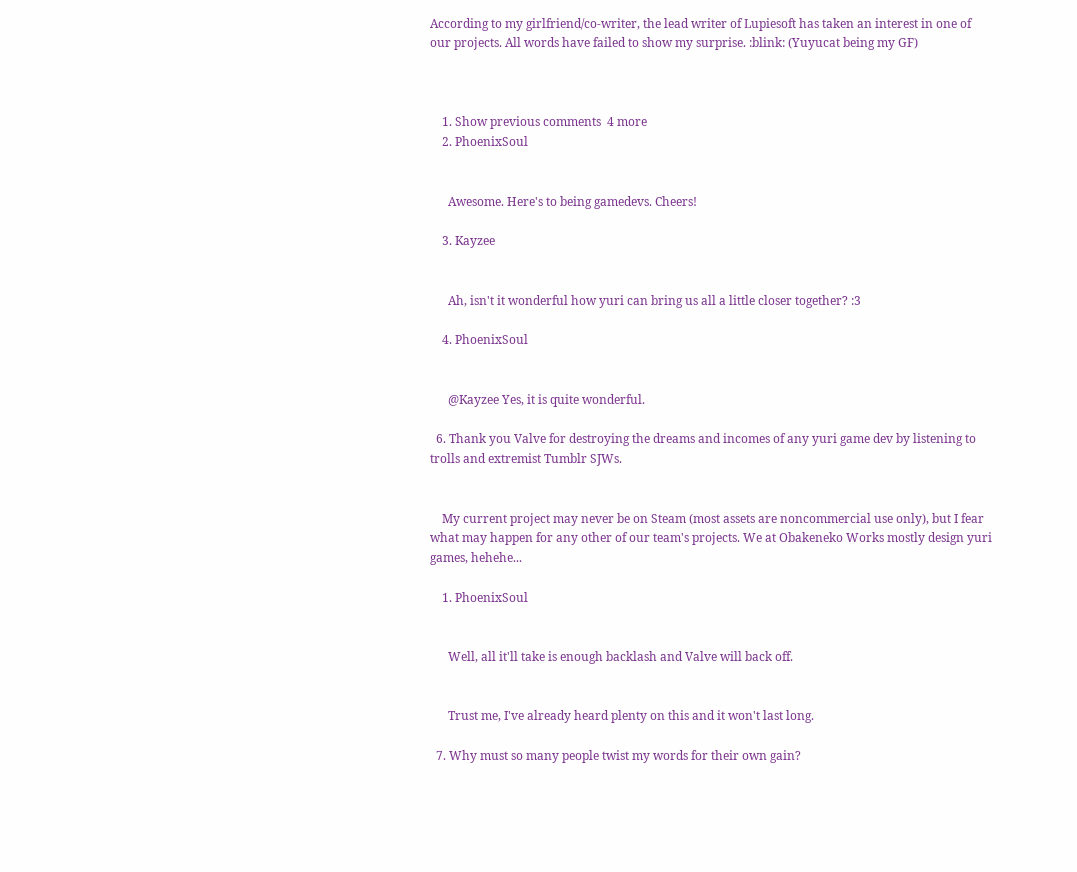According to my girlfriend/co-writer, the lead writer of Lupiesoft has taken an interest in one of our projects. All words have failed to show my surprise. :blink: (Yuyucat being my GF)



    1. Show previous comments  4 more
    2. PhoenixSoul


      Awesome. Here's to being gamedevs. Cheers!

    3. Kayzee


      Ah, isn't it wonderful how yuri can bring us all a little closer together? :3

    4. PhoenixSoul


      @Kayzee Yes, it is quite wonderful.

  6. Thank you Valve for destroying the dreams and incomes of any yuri game dev by listening to trolls and extremist Tumblr SJWs.


    My current project may never be on Steam (most assets are noncommercial use only), but I fear what may happen for any other of our team's projects. We at Obakeneko Works mostly design yuri games, hehehe...

    1. PhoenixSoul


      Well, all it'll take is enough backlash and Valve will back off.


      Trust me, I've already heard plenty on this and it won't last long.

  7. Why must so many people twist my words for their own gain?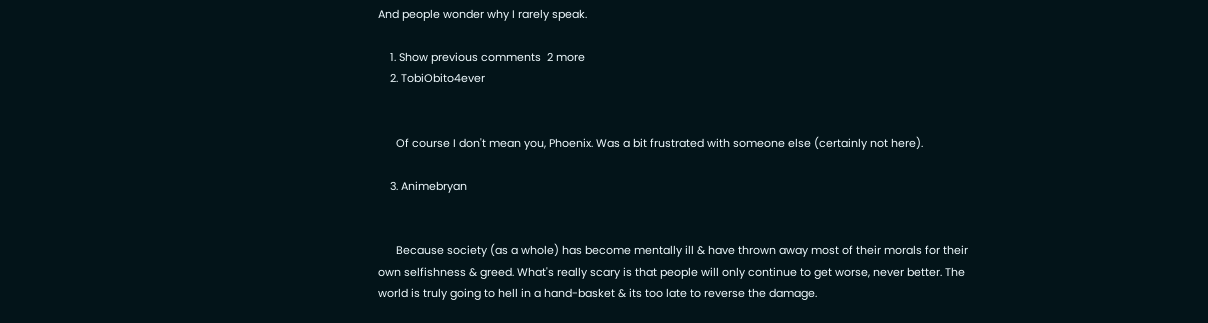And people wonder why I rarely speak.

    1. Show previous comments  2 more
    2. TobiObito4ever


      Of course I don't mean you, Phoenix. Was a bit frustrated with someone else (certainly not here).

    3. Animebryan


      Because society (as a whole) has become mentally ill & have thrown away most of their morals for their own selfishness & greed. What's really scary is that people will only continue to get worse, never better. The world is truly going to hell in a hand-basket & its too late to reverse the damage.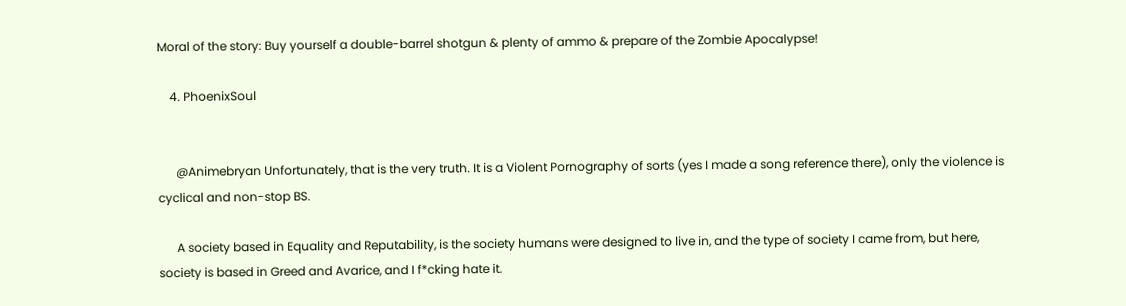Moral of the story: Buy yourself a double-barrel shotgun & plenty of ammo & prepare of the Zombie Apocalypse!

    4. PhoenixSoul


      @Animebryan Unfortunately, that is the very truth. It is a Violent Pornography of sorts (yes I made a song reference there), only the violence is cyclical and non-stop BS.

      A society based in Equality and Reputability, is the society humans were designed to live in, and the type of society I came from, but here, society is based in Greed and Avarice, and I f*cking hate it.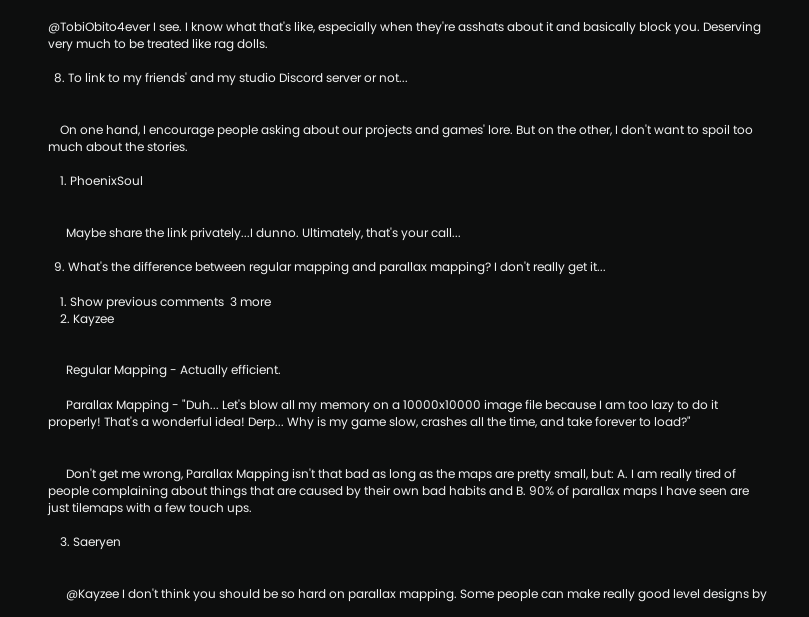@TobiObito4ever I see. I know what that's like, especially when they're asshats about it and basically block you. Deserving very much to be treated like rag dolls.

  8. To link to my friends' and my studio Discord server or not...


    On one hand, I encourage people asking about our projects and games' lore. But on the other, I don't want to spoil too much about the stories.

    1. PhoenixSoul


      Maybe share the link privately...I dunno. Ultimately, that's your call...

  9. What's the difference between regular mapping and parallax mapping? I don't really get it...

    1. Show previous comments  3 more
    2. Kayzee


      Regular Mapping - Actually efficient.

      Parallax Mapping - "Duh... Let's blow all my memory on a 10000x10000 image file because I am too lazy to do it properly! That's a wonderful idea! Derp... Why is my game slow, crashes all the time, and take forever to load?"


      Don't get me wrong, Parallax Mapping isn't that bad as long as the maps are pretty small, but: A. I am really tired of people complaining about things that are caused by their own bad habits and B. 90% of parallax maps I have seen are just tilemaps with a few touch ups.

    3. Saeryen


      @Kayzee I don't think you should be so hard on parallax mapping. Some people can make really good level designs by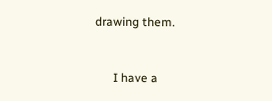drawing them.


      I have a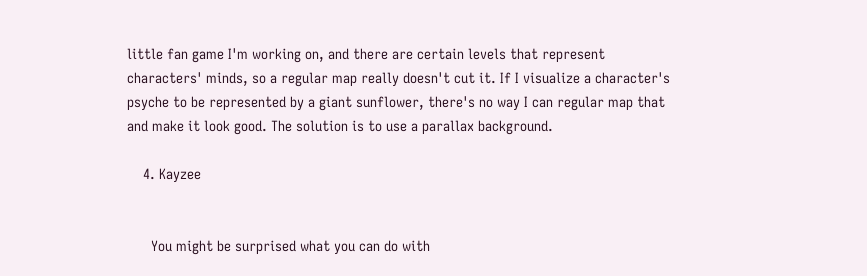little fan game I'm working on, and there are certain levels that represent characters' minds, so a regular map really doesn't cut it. If I visualize a character's psyche to be represented by a giant sunflower, there's no way I can regular map that and make it look good. The solution is to use a parallax background.

    4. Kayzee


      You might be surprised what you can do with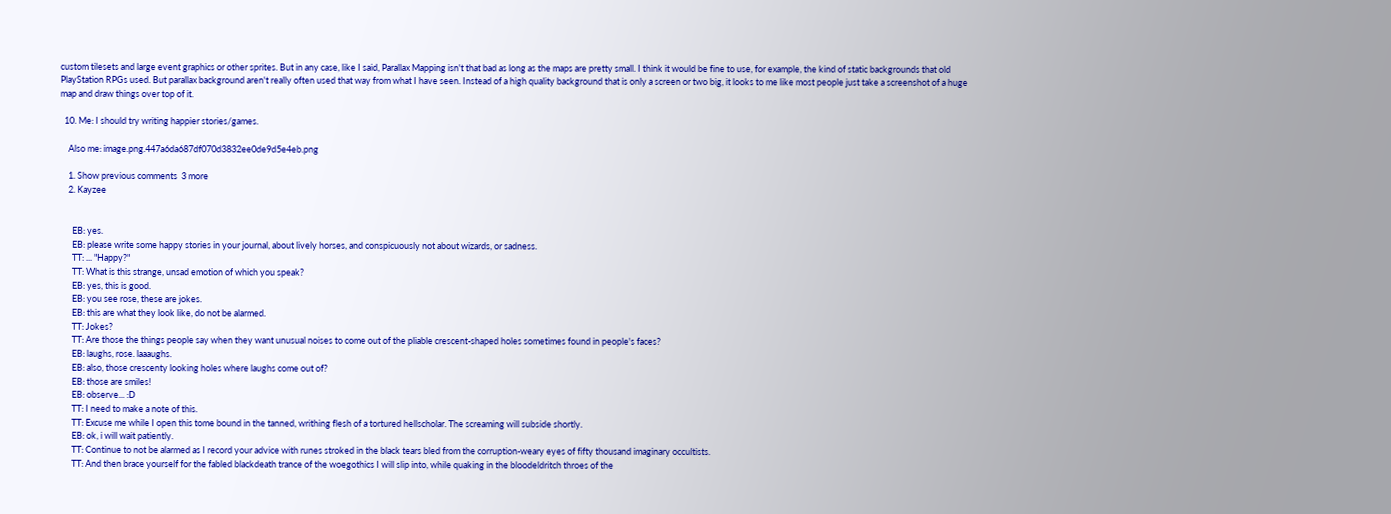custom tilesets and large event graphics or other sprites. But in any case, like I said, Parallax Mapping isn't that bad as long as the maps are pretty small. I think it would be fine to use, for example, the kind of static backgrounds that old PlayStation RPGs used. But parallax background aren't really often used that way from what I have seen. Instead of a high quality background that is only a screen or two big, it looks to me like most people just take a screenshot of a huge map and draw things over top of it.

  10. Me: I should try writing happier stories/games.

    Also me: image.png.447a6da687df070d3832ee0de9d5e4eb.png

    1. Show previous comments  3 more
    2. Kayzee


      EB: yes.
      EB: please write some happy stories in your journal, about lively horses, and conspicuously not about wizards, or sadness.
      TT: ... "Happy?"
      TT: What is this strange, unsad emotion of which you speak?
      EB: yes, this is good.
      EB: you see rose, these are jokes.
      EB: this are what they look like, do not be alarmed.
      TT: Jokes?
      TT: Are those the things people say when they want unusual noises to come out of the pliable crescent-shaped holes sometimes found in people's faces?
      EB: laughs, rose. laaaughs.
      EB: also, those crescenty looking holes where laughs come out of?
      EB: those are smiles!
      EB: observe... :D
      TT: I need to make a note of this.
      TT: Excuse me while I open this tome bound in the tanned, writhing flesh of a tortured hellscholar. The screaming will subside shortly.
      EB: ok, i will wait patiently.
      TT: Continue to not be alarmed as I record your advice with runes stroked in the black tears bled from the corruption-weary eyes of fifty thousand imaginary occultists.
      TT: And then brace yourself for the fabled blackdeath trance of the woegothics I will slip into, while quaking in the bloodeldritch throes of the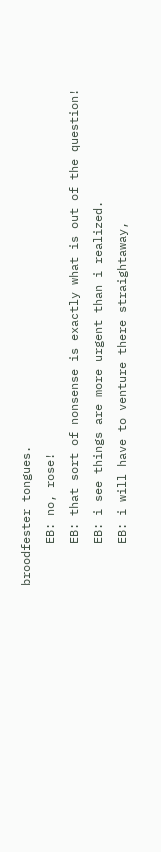broodfester tongues.
      EB: no, rose!
      EB: that sort of nonsense is exactly what is out of the question!
      EB: i see things are more urgent than i realized.
      EB: i will have to venture there straightaway,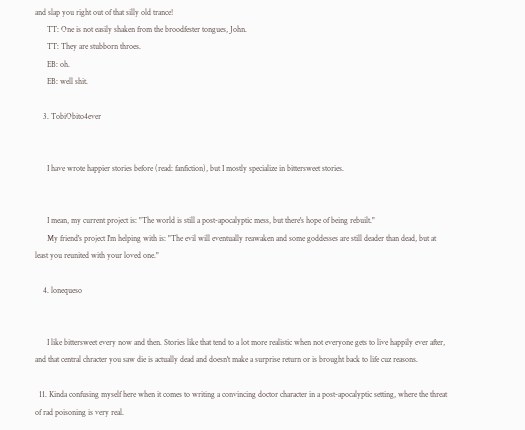and slap you right out of that silly old trance!
      TT: One is not easily shaken from the broodfester tongues, John.
      TT: They are stubborn throes.
      EB: oh.
      EB: well shit.

    3. TobiObito4ever


      I have wrote happier stories before (read: fanfiction), but I mostly specialize in bittersweet stories.


      I mean, my current project is: "The world is still a post-apocalyptic mess, but there's hope of being rebuilt."
      My friend's project I'm helping with is: "The evil will eventually reawaken and some goddesses are still deader than dead, but at least you reunited with your loved one."

    4. lonequeso


      I like bittersweet every now and then. Stories like that tend to a lot more realistic when not everyone gets to live happily ever after, and that central chracter you saw die is actually dead and doesn't make a surprise return or is brought back to life cuz reasons.

  11. Kinda confusing myself here when it comes to writing a convincing doctor character in a post-apocalyptic setting, where the threat of rad poisoning is very real.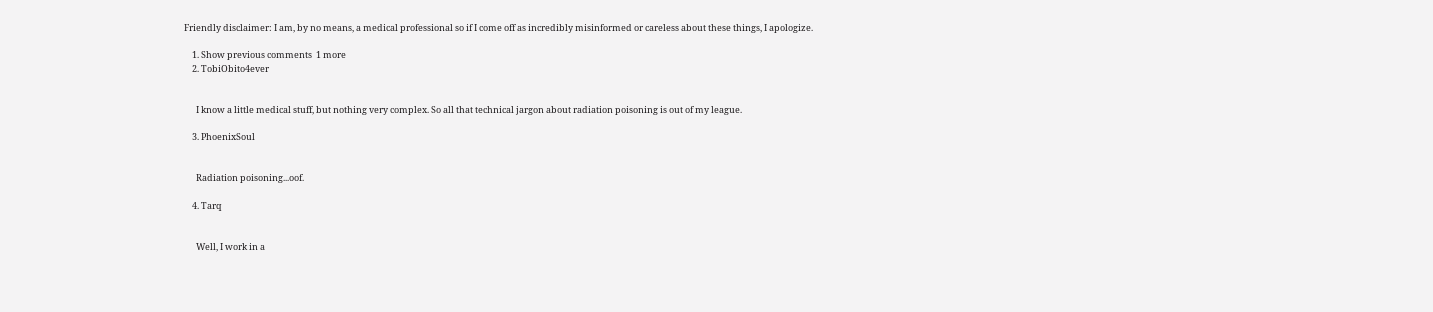Friendly disclaimer: I am, by no means, a medical professional so if I come off as incredibly misinformed or careless about these things, I apologize.

    1. Show previous comments  1 more
    2. TobiObito4ever


      I know a little medical stuff, but nothing very complex. So all that technical jargon about radiation poisoning is out of my league.

    3. PhoenixSoul


      Radiation poisoning...oof.

    4. Tarq


      Well, I work in a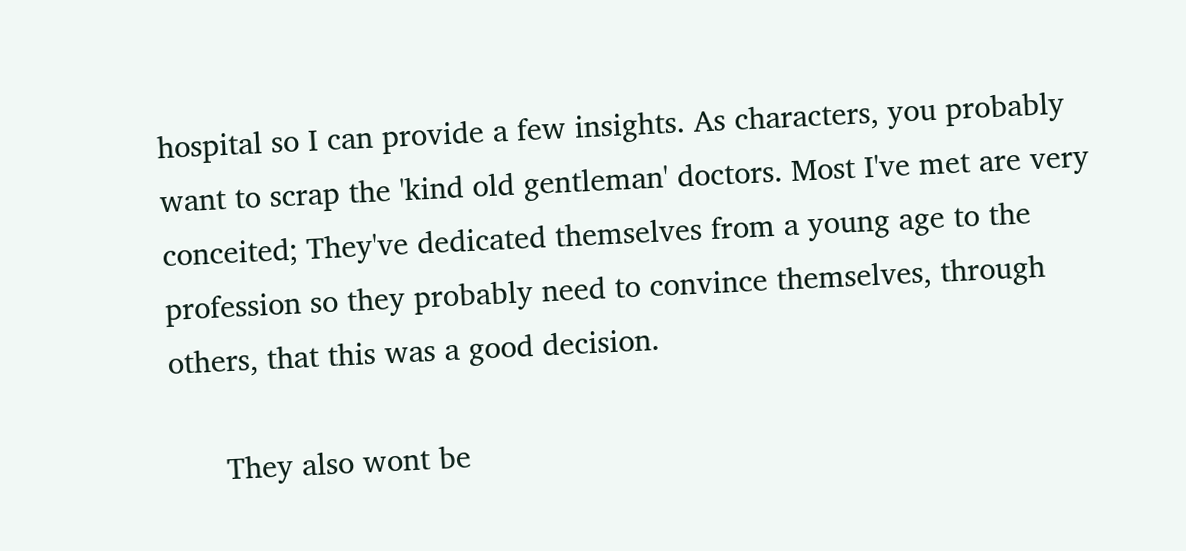hospital so I can provide a few insights. As characters, you probably want to scrap the 'kind old gentleman' doctors. Most I've met are very conceited; They've dedicated themselves from a young age to the profession so they probably need to convince themselves, through others, that this was a good decision.

      They also wont be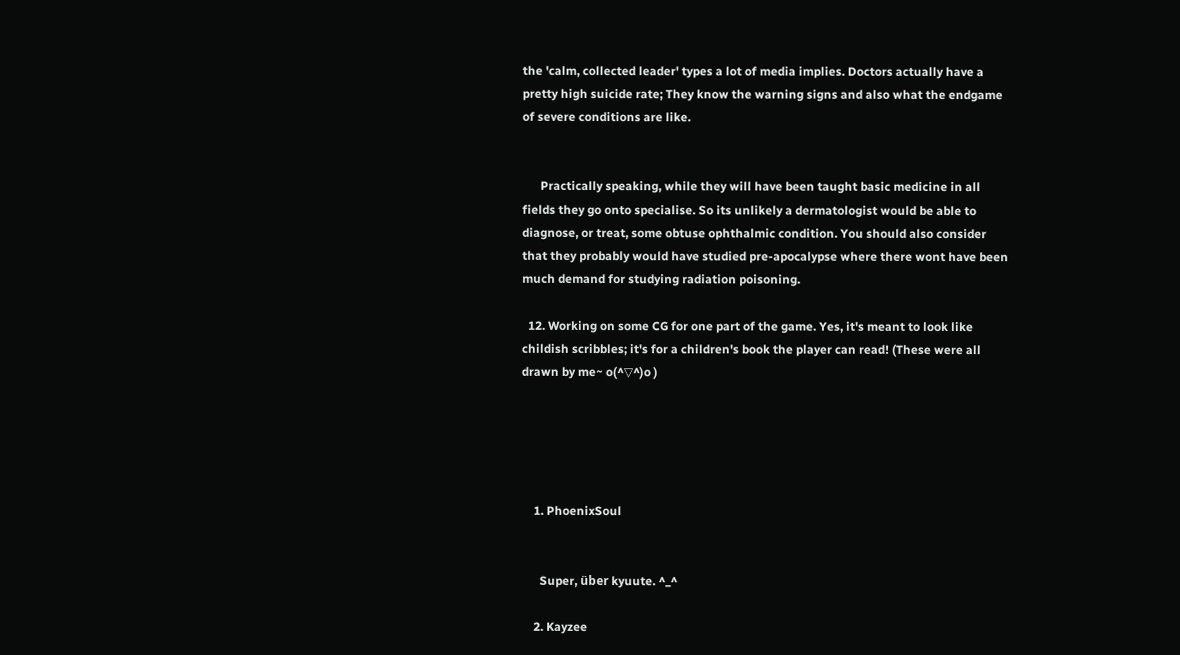the 'calm, collected leader' types a lot of media implies. Doctors actually have a pretty high suicide rate; They know the warning signs and also what the endgame of severe conditions are like.


      Practically speaking, while they will have been taught basic medicine in all fields they go onto specialise. So its unlikely a dermatologist would be able to diagnose, or treat, some obtuse ophthalmic condition. You should also consider that they probably would have studied pre-apocalypse where there wont have been much demand for studying radiation poisoning.

  12. Working on some CG for one part of the game. Yes, it's meant to look like childish scribbles; it's for a children's book the player can read! (These were all drawn by me~ o(^▽^)o )





    1. PhoenixSoul


      Super, über kyuute. ^_^

    2. Kayzee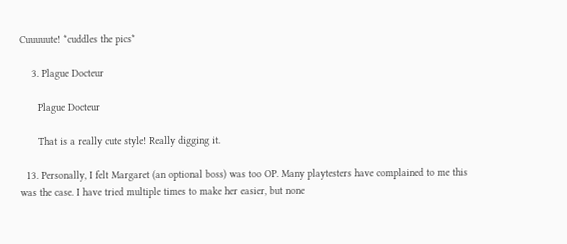Cuuuuute! *cuddles the pics*

    3. Plague Docteur

      Plague Docteur

      That is a really cute style! Really digging it.

  13. Personally, I felt Margaret (an optional boss) was too OP. Many playtesters have complained to me this was the case. I have tried multiple times to make her easier, but none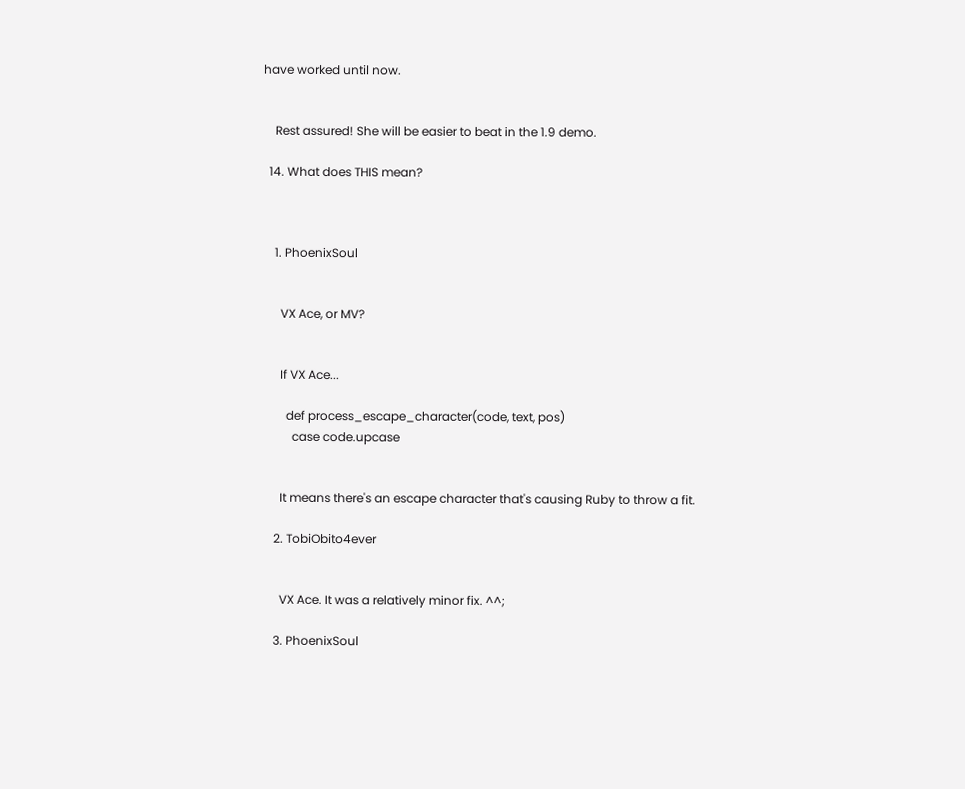have worked until now.


    Rest assured! She will be easier to beat in the 1.9 demo.

  14. What does THIS mean?



    1. PhoenixSoul


      VX Ace, or MV?


      If VX Ace...

        def process_escape_character(code, text, pos)
          case code.upcase


      It means there's an escape character that's causing Ruby to throw a fit.

    2. TobiObito4ever


      VX Ace. It was a relatively minor fix. ^^;

    3. PhoenixSoul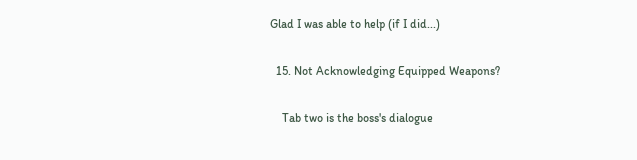Glad I was able to help (if I did...)

  15. Not Acknowledging Equipped Weapons?

    Tab two is the boss's dialogue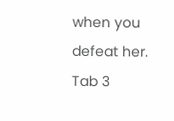when you defeat her. Tab 3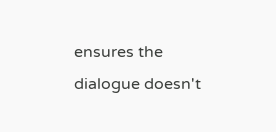ensures the dialogue doesn't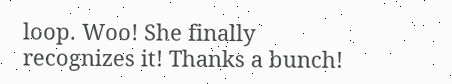loop. Woo! She finally recognizes it! Thanks a bunch!